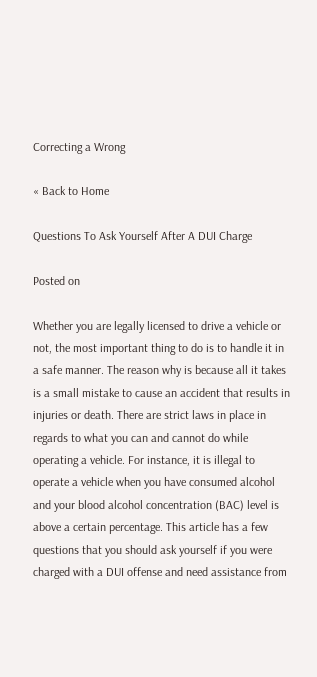Correcting a Wrong

« Back to Home

Questions To Ask Yourself After A DUI Charge

Posted on

Whether you are legally licensed to drive a vehicle or not, the most important thing to do is to handle it in a safe manner. The reason why is because all it takes is a small mistake to cause an accident that results in injuries or death. There are strict laws in place in regards to what you can and cannot do while operating a vehicle. For instance, it is illegal to operate a vehicle when you have consumed alcohol and your blood alcohol concentration (BAC) level is above a certain percentage. This article has a few questions that you should ask yourself if you were charged with a DUI offense and need assistance from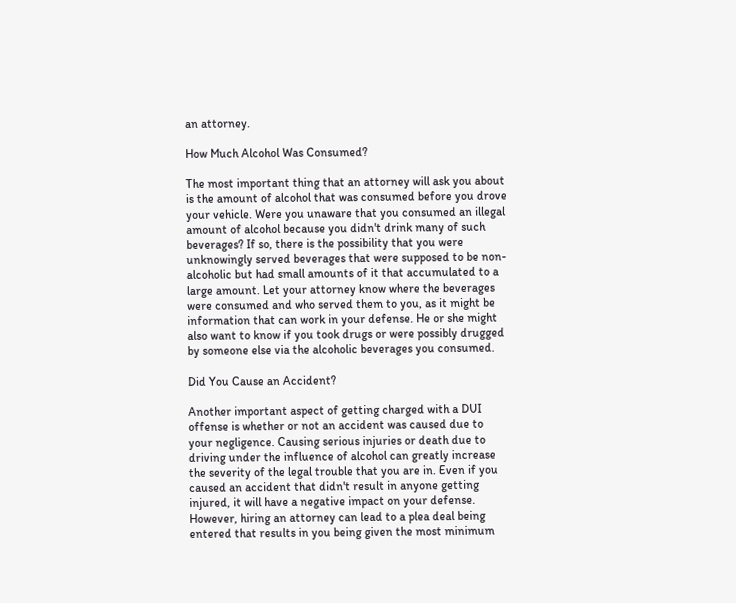an attorney.

How Much Alcohol Was Consumed?

The most important thing that an attorney will ask you about is the amount of alcohol that was consumed before you drove your vehicle. Were you unaware that you consumed an illegal amount of alcohol because you didn't drink many of such beverages? If so, there is the possibility that you were unknowingly served beverages that were supposed to be non-alcoholic but had small amounts of it that accumulated to a large amount. Let your attorney know where the beverages were consumed and who served them to you, as it might be information that can work in your defense. He or she might also want to know if you took drugs or were possibly drugged by someone else via the alcoholic beverages you consumed.

Did You Cause an Accident?

Another important aspect of getting charged with a DUI offense is whether or not an accident was caused due to your negligence. Causing serious injuries or death due to driving under the influence of alcohol can greatly increase the severity of the legal trouble that you are in. Even if you caused an accident that didn't result in anyone getting injured, it will have a negative impact on your defense. However, hiring an attorney can lead to a plea deal being entered that results in you being given the most minimum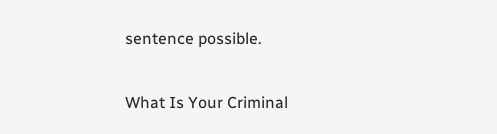sentence possible.

What Is Your Criminal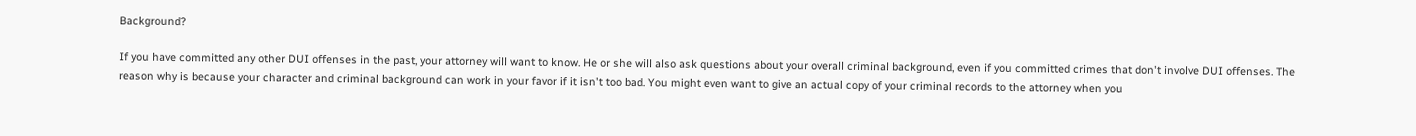Background?

If you have committed any other DUI offenses in the past, your attorney will want to know. He or she will also ask questions about your overall criminal background, even if you committed crimes that don't involve DUI offenses. The reason why is because your character and criminal background can work in your favor if it isn't too bad. You might even want to give an actual copy of your criminal records to the attorney when you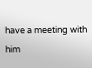have a meeting with him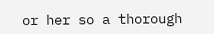or her so a thorough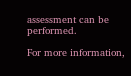assessment can be performed.

For more information,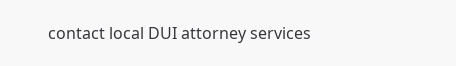contact local DUI attorney services